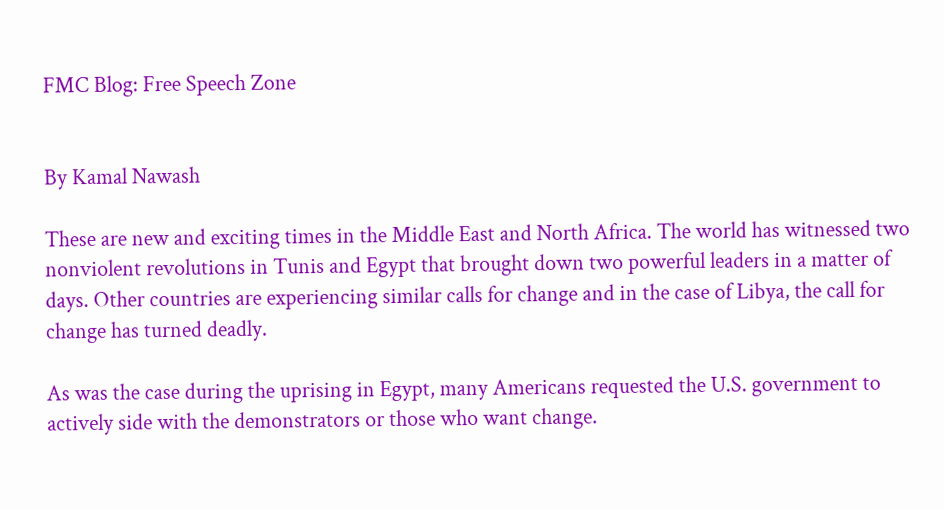FMC Blog: Free Speech Zone


By Kamal Nawash

These are new and exciting times in the Middle East and North Africa. The world has witnessed two nonviolent revolutions in Tunis and Egypt that brought down two powerful leaders in a matter of days. Other countries are experiencing similar calls for change and in the case of Libya, the call for change has turned deadly.

As was the case during the uprising in Egypt, many Americans requested the U.S. government to actively side with the demonstrators or those who want change.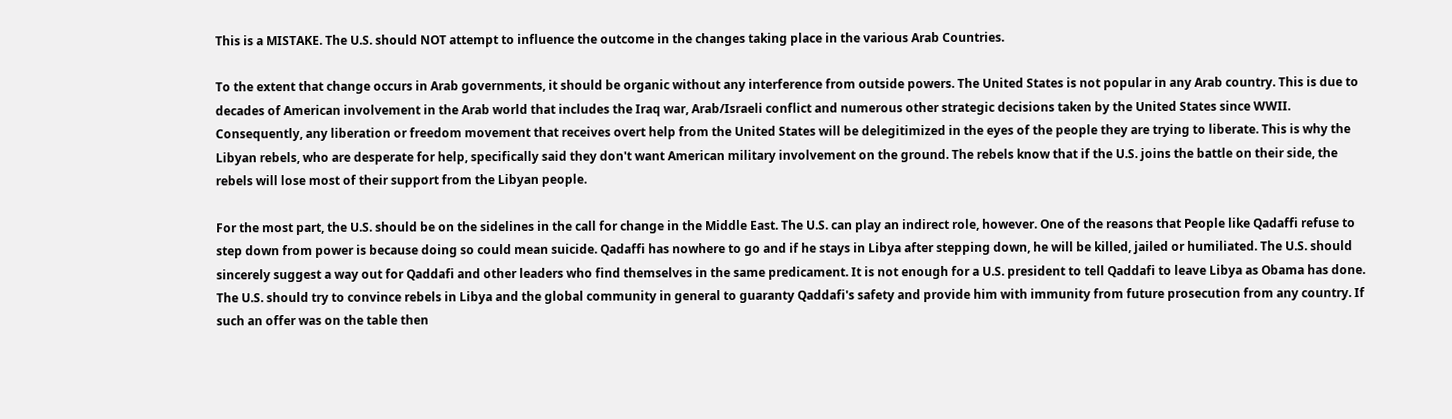This is a MISTAKE. The U.S. should NOT attempt to influence the outcome in the changes taking place in the various Arab Countries.

To the extent that change occurs in Arab governments, it should be organic without any interference from outside powers. The United States is not popular in any Arab country. This is due to decades of American involvement in the Arab world that includes the Iraq war, Arab/Israeli conflict and numerous other strategic decisions taken by the United States since WWII. Consequently, any liberation or freedom movement that receives overt help from the United States will be delegitimized in the eyes of the people they are trying to liberate. This is why the Libyan rebels, who are desperate for help, specifically said they don't want American military involvement on the ground. The rebels know that if the U.S. joins the battle on their side, the rebels will lose most of their support from the Libyan people.

For the most part, the U.S. should be on the sidelines in the call for change in the Middle East. The U.S. can play an indirect role, however. One of the reasons that People like Qadaffi refuse to step down from power is because doing so could mean suicide. Qadaffi has nowhere to go and if he stays in Libya after stepping down, he will be killed, jailed or humiliated. The U.S. should sincerely suggest a way out for Qaddafi and other leaders who find themselves in the same predicament. It is not enough for a U.S. president to tell Qaddafi to leave Libya as Obama has done. The U.S. should try to convince rebels in Libya and the global community in general to guaranty Qaddafi's safety and provide him with immunity from future prosecution from any country. If such an offer was on the table then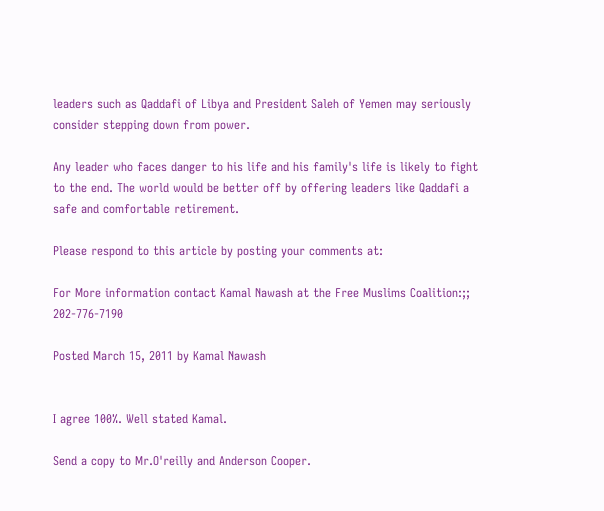leaders such as Qaddafi of Libya and President Saleh of Yemen may seriously consider stepping down from power.

Any leader who faces danger to his life and his family's life is likely to fight to the end. The world would be better off by offering leaders like Qaddafi a safe and comfortable retirement.

Please respond to this article by posting your comments at:

For More information contact Kamal Nawash at the Free Muslims Coalition:;; 202-776-7190

Posted March 15, 2011 by Kamal Nawash


I agree 100%. Well stated Kamal.

Send a copy to Mr.O'reilly and Anderson Cooper.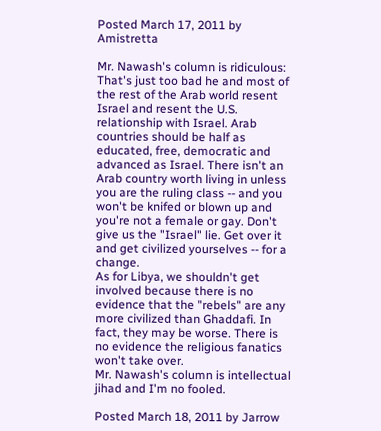Posted March 17, 2011 by Amistretta

Mr. Nawash's column is ridiculous: That's just too bad he and most of the rest of the Arab world resent Israel and resent the U.S. relationship with Israel. Arab countries should be half as educated, free, democratic and advanced as Israel. There isn't an Arab country worth living in unless you are the ruling class -- and you won't be knifed or blown up and you're not a female or gay. Don't give us the "Israel" lie. Get over it and get civilized yourselves -- for a change.
As for Libya, we shouldn't get involved because there is no evidence that the "rebels" are any more civilized than Ghaddafi. In fact, they may be worse. There is no evidence the religious fanatics won't take over.
Mr. Nawash's column is intellectual jihad and I'm no fooled.

Posted March 18, 2011 by Jarrow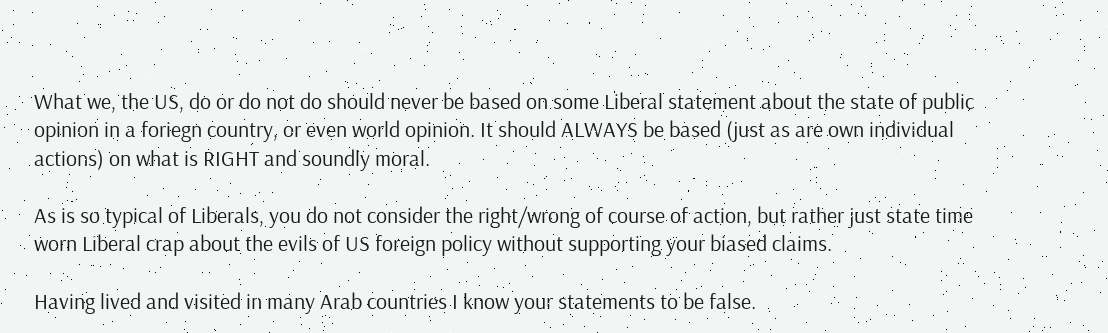What we, the US, do or do not do should never be based on some Liberal statement about the state of public opinion in a foriegn country, or even world opinion. It should ALWAYS be based (just as are own individual actions) on what is RIGHT and soundly moral.

As is so typical of Liberals, you do not consider the right/wrong of course of action, but rather just state time worn Liberal crap about the evils of US foreign policy without supporting your biased claims.

Having lived and visited in many Arab countries I know your statements to be false.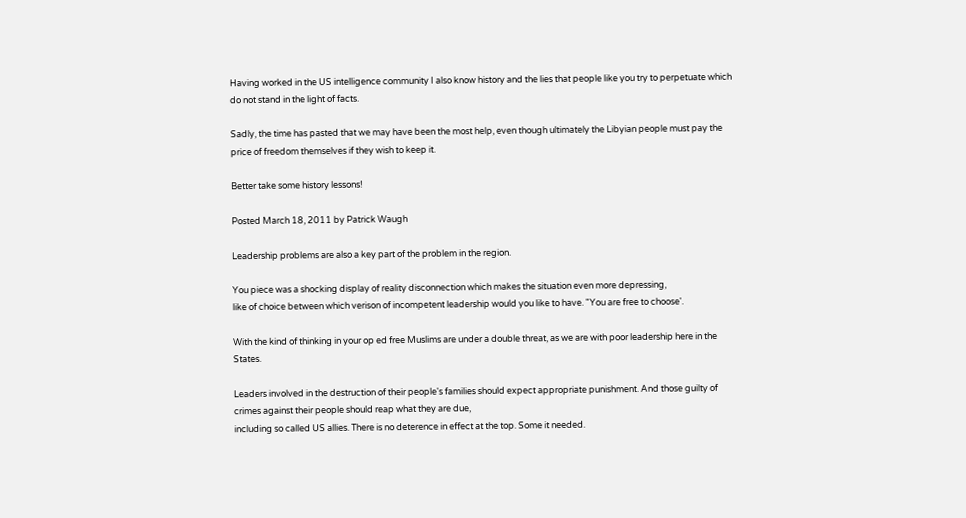Having worked in the US intelligence community I also know history and the lies that people like you try to perpetuate which do not stand in the light of facts.

Sadly, the time has pasted that we may have been the most help, even though ultimately the Libyian people must pay the price of freedom themselves if they wish to keep it.

Better take some history lessons!

Posted March 18, 2011 by Patrick Waugh

Leadership problems are also a key part of the problem in the region.

You piece was a shocking display of reality disconnection which makes the situation even more depressing,
like of choice between which verison of incompetent leadership would you like to have. "You are free to choose'.

With the kind of thinking in your op ed free Muslims are under a double threat, as we are with poor leadership here in the States.

Leaders involved in the destruction of their people's families should expect appropriate punishment. And those guilty of crimes against their people should reap what they are due,
including so called US allies. There is no deterence in effect at the top. Some it needed.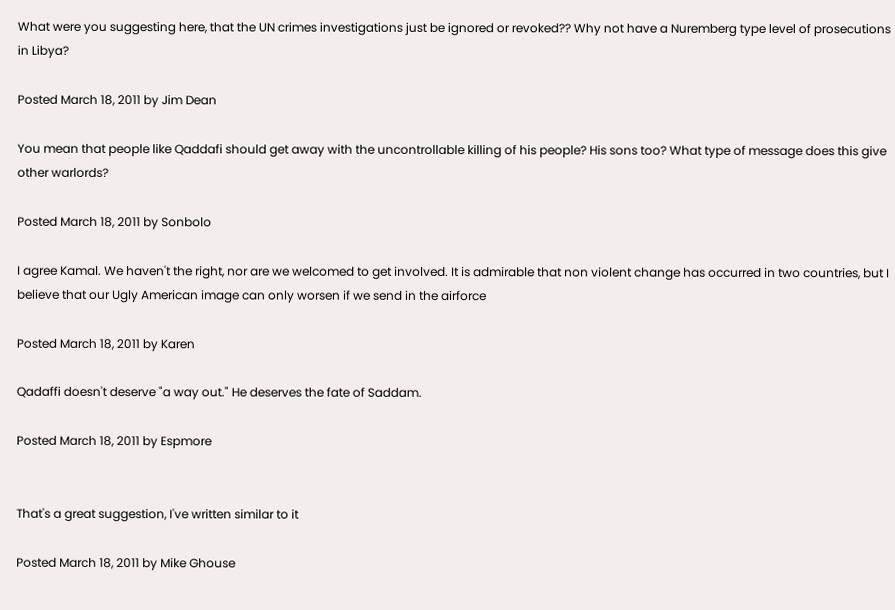What were you suggesting here, that the UN crimes investigations just be ignored or revoked?? Why not have a Nuremberg type level of prosecutions in Libya?

Posted March 18, 2011 by Jim Dean

You mean that people like Qaddafi should get away with the uncontrollable killing of his people? His sons too? What type of message does this give other warlords?

Posted March 18, 2011 by Sonbolo

I agree Kamal. We haven't the right, nor are we welcomed to get involved. It is admirable that non violent change has occurred in two countries, but I believe that our Ugly American image can only worsen if we send in the airforce

Posted March 18, 2011 by Karen

Qadaffi doesn't deserve "a way out." He deserves the fate of Saddam.

Posted March 18, 2011 by Espmore


That's a great suggestion, I've written similar to it

Posted March 18, 2011 by Mike Ghouse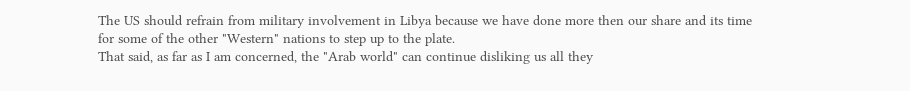The US should refrain from military involvement in Libya because we have done more then our share and its time for some of the other "Western" nations to step up to the plate.
That said, as far as I am concerned, the "Arab world" can continue disliking us all they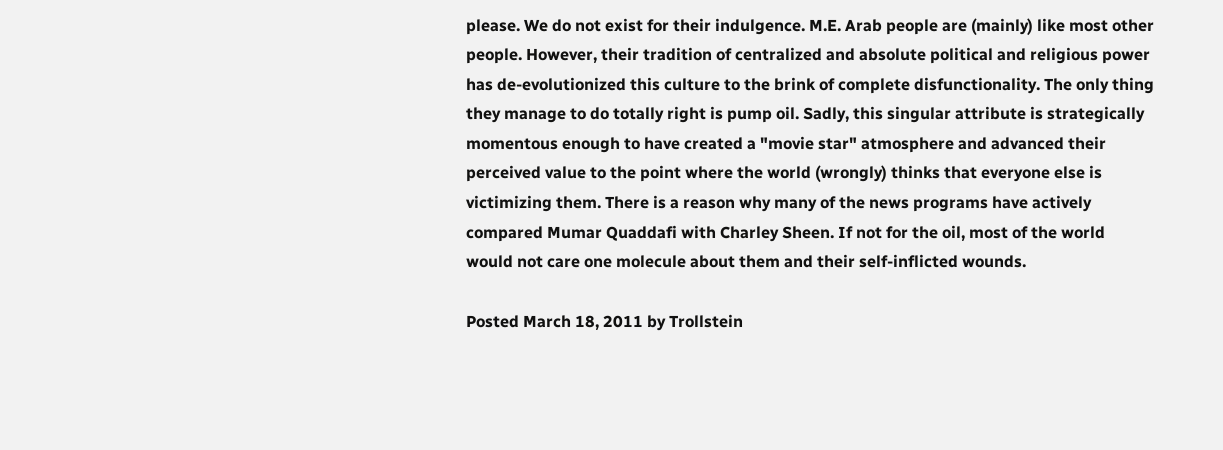please. We do not exist for their indulgence. M.E. Arab people are (mainly) like most other people. However, their tradition of centralized and absolute political and religious power has de-evolutionized this culture to the brink of complete disfunctionality. The only thing they manage to do totally right is pump oil. Sadly, this singular attribute is strategically momentous enough to have created a "movie star" atmosphere and advanced their perceived value to the point where the world (wrongly) thinks that everyone else is victimizing them. There is a reason why many of the news programs have actively compared Mumar Quaddafi with Charley Sheen. If not for the oil, most of the world would not care one molecule about them and their self-inflicted wounds.

Posted March 18, 2011 by Trollstein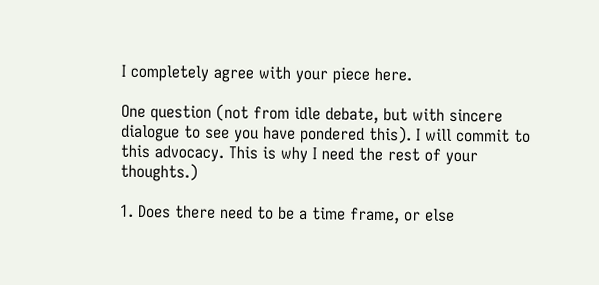I completely agree with your piece here.

One question (not from idle debate, but with sincere dialogue to see you have pondered this). I will commit to this advocacy. This is why I need the rest of your thoughts.)

1. Does there need to be a time frame, or else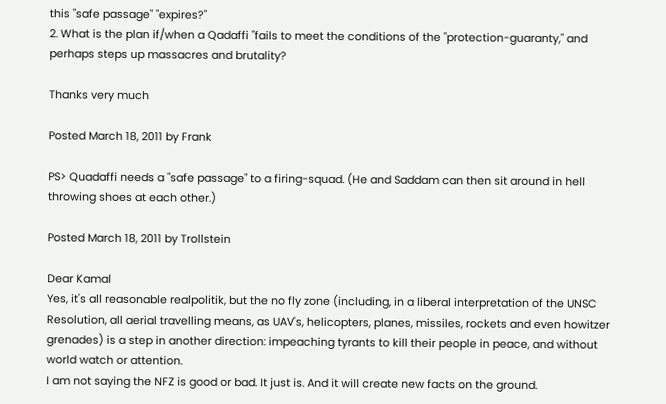this "safe passage" "expires?"
2. What is the plan if/when a Qadaffi "fails to meet the conditions of the "protection-guaranty," and perhaps steps up massacres and brutality?

Thanks very much

Posted March 18, 2011 by Frank

PS> Quadaffi needs a "safe passage" to a firing-squad. (He and Saddam can then sit around in hell throwing shoes at each other.)

Posted March 18, 2011 by Trollstein

Dear Kamal
Yes, it's all reasonable realpolitik, but the no fly zone (including, in a liberal interpretation of the UNSC Resolution, all aerial travelling means, as UAV's, helicopters, planes, missiles, rockets and even howitzer grenades) is a step in another direction: impeaching tyrants to kill their people in peace, and without world watch or attention.
I am not saying the NFZ is good or bad. It just is. And it will create new facts on the ground.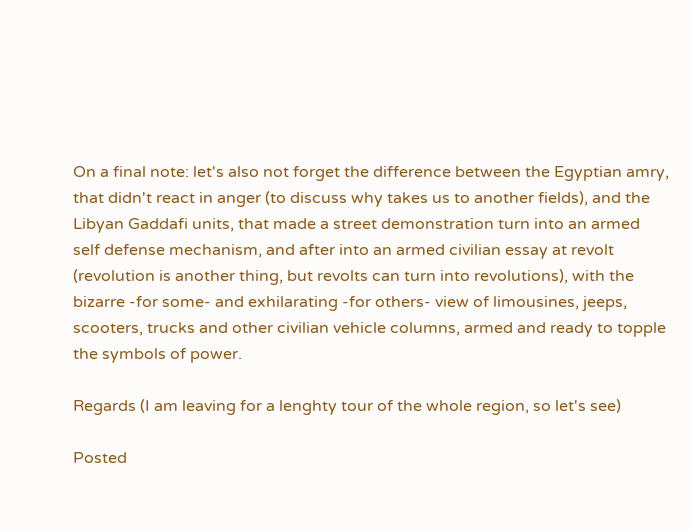On a final note: let's also not forget the difference between the Egyptian amry, that didn't react in anger (to discuss why takes us to another fields), and the Libyan Gaddafi units, that made a street demonstration turn into an armed self defense mechanism, and after into an armed civilian essay at revolt (revolution is another thing, but revolts can turn into revolutions), with the bizarre -for some- and exhilarating -for others- view of limousines, jeeps, scooters, trucks and other civilian vehicle columns, armed and ready to topple the symbols of power.

Regards (I am leaving for a lenghty tour of the whole region, so let's see)

Posted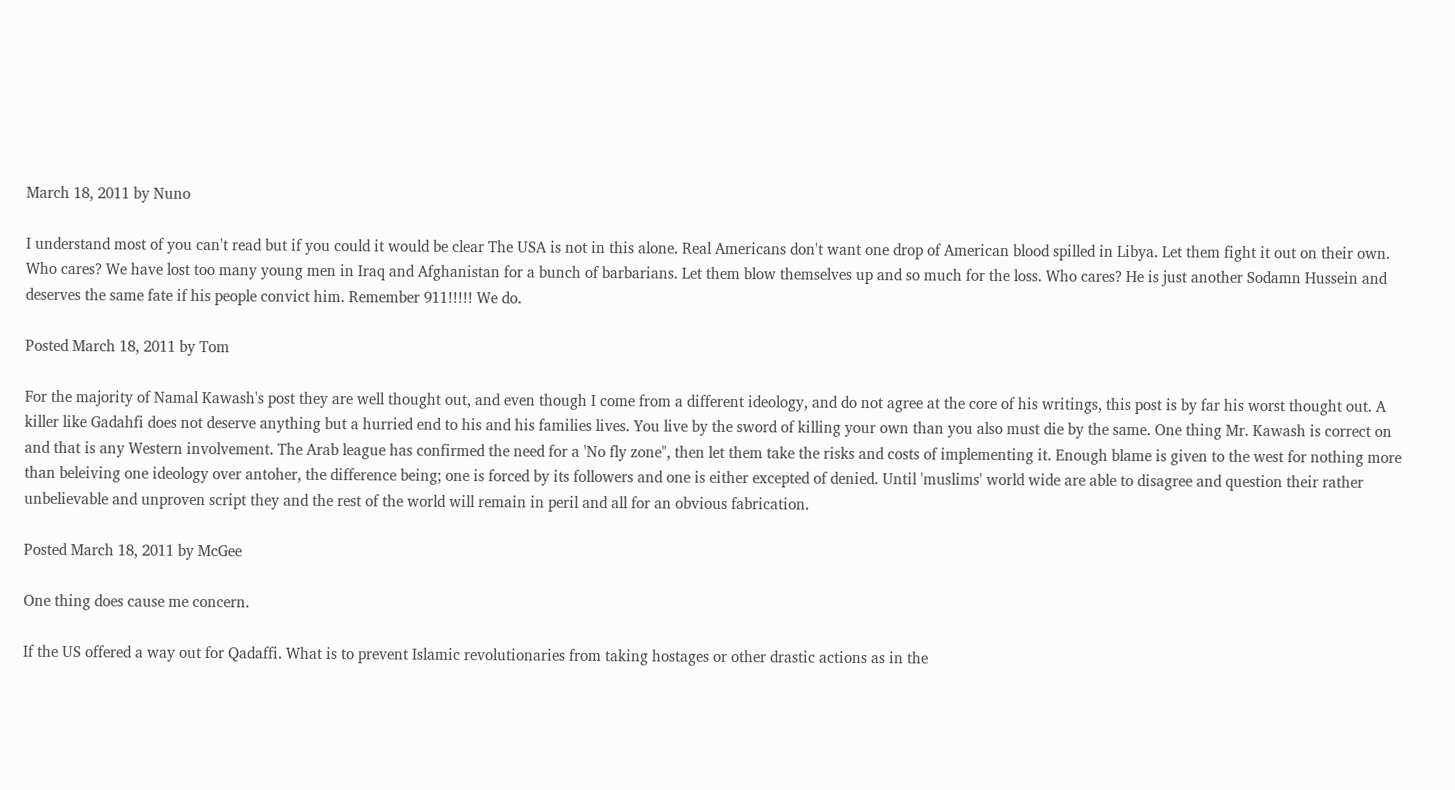March 18, 2011 by Nuno

I understand most of you can't read but if you could it would be clear The USA is not in this alone. Real Americans don't want one drop of American blood spilled in Libya. Let them fight it out on their own. Who cares? We have lost too many young men in Iraq and Afghanistan for a bunch of barbarians. Let them blow themselves up and so much for the loss. Who cares? He is just another Sodamn Hussein and deserves the same fate if his people convict him. Remember 911!!!!! We do.

Posted March 18, 2011 by Tom

For the majority of Namal Kawash's post they are well thought out, and even though I come from a different ideology, and do not agree at the core of his writings, this post is by far his worst thought out. A killer like Gadahfi does not deserve anything but a hurried end to his and his families lives. You live by the sword of killing your own than you also must die by the same. One thing Mr. Kawash is correct on and that is any Western involvement. The Arab league has confirmed the need for a 'No fly zone", then let them take the risks and costs of implementing it. Enough blame is given to the west for nothing more than beleiving one ideology over antoher, the difference being; one is forced by its followers and one is either excepted of denied. Until 'muslims' world wide are able to disagree and question their rather unbelievable and unproven script they and the rest of the world will remain in peril and all for an obvious fabrication.

Posted March 18, 2011 by McGee

One thing does cause me concern.

If the US offered a way out for Qadaffi. What is to prevent Islamic revolutionaries from taking hostages or other drastic actions as in the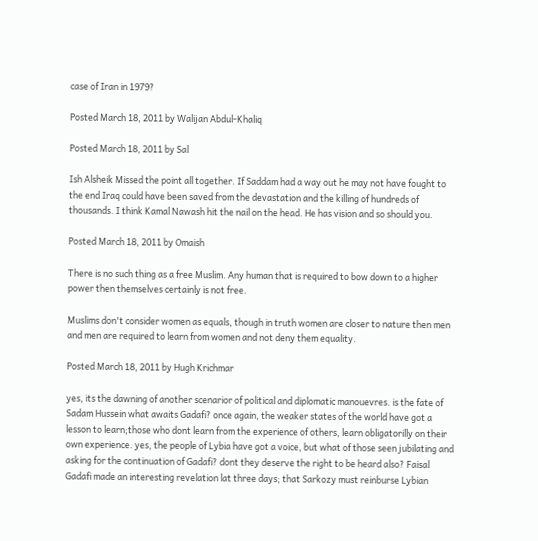case of Iran in 1979?

Posted March 18, 2011 by Walijan Abdul-Khaliq

Posted March 18, 2011 by Sal

Ish Alsheik Missed the point all together. If Saddam had a way out he may not have fought to the end Iraq could have been saved from the devastation and the killing of hundreds of thousands. I think Kamal Nawash hit the nail on the head. He has vision and so should you.

Posted March 18, 2011 by Omaish

There is no such thing as a free Muslim. Any human that is required to bow down to a higher power then themselves certainly is not free.

Muslims don't consider women as equals, though in truth women are closer to nature then men and men are required to learn from women and not deny them equality.

Posted March 18, 2011 by Hugh Krichmar

yes, its the dawning of another scenarior of political and diplomatic manouevres. is the fate of Sadam Hussein what awaits Gadafi? once again, the weaker states of the world have got a lesson to learn;those who dont learn from the experience of others, learn obligatorilly on their own experience. yes, the people of Lybia have got a voice, but what of those seen jubilating and asking for the continuation of Gadafi? dont they deserve the right to be heard also? Faisal Gadafi made an interesting revelation lat three days; that Sarkozy must reinburse Lybian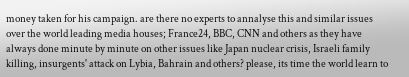money taken for his campaign. are there no experts to annalyse this and similar issues over the world leading media houses; France24, BBC, CNN and others as they have always done minute by minute on other issues like Japan nuclear crisis, Israeli family killing, insurgents' attack on Lybia, Bahrain and others? please, its time the world learn to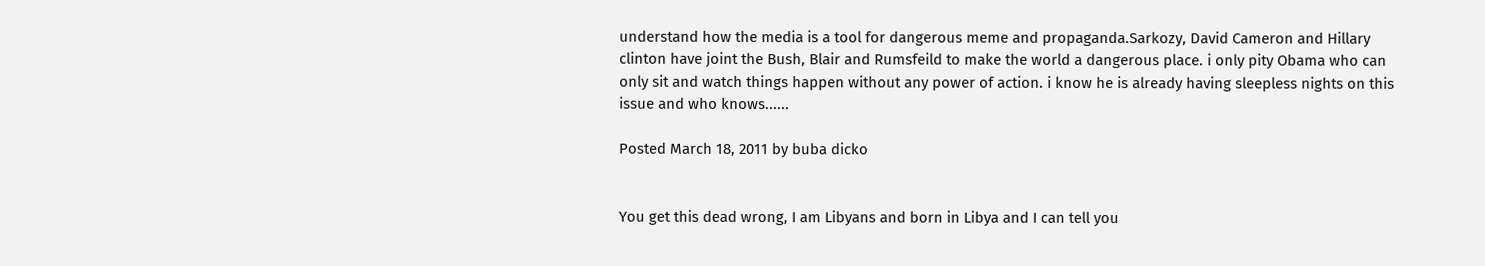understand how the media is a tool for dangerous meme and propaganda.Sarkozy, David Cameron and Hillary clinton have joint the Bush, Blair and Rumsfeild to make the world a dangerous place. i only pity Obama who can only sit and watch things happen without any power of action. i know he is already having sleepless nights on this issue and who knows......

Posted March 18, 2011 by buba dicko


You get this dead wrong, I am Libyans and born in Libya and I can tell you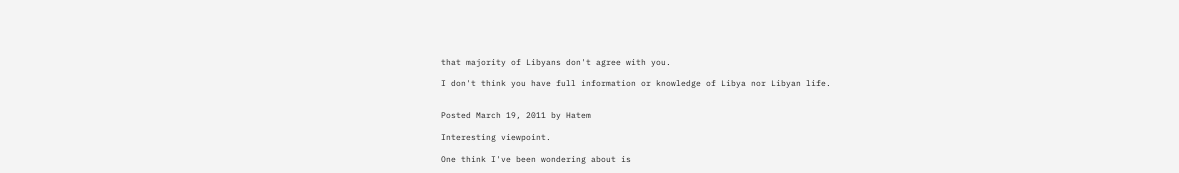that majority of Libyans don't agree with you.

I don't think you have full information or knowledge of Libya nor Libyan life.


Posted March 19, 2011 by Hatem

Interesting viewpoint.

One think I've been wondering about is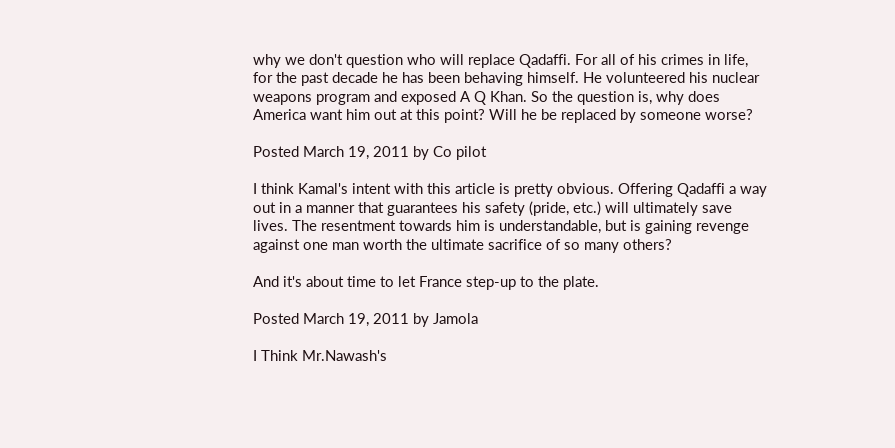why we don't question who will replace Qadaffi. For all of his crimes in life, for the past decade he has been behaving himself. He volunteered his nuclear weapons program and exposed A Q Khan. So the question is, why does America want him out at this point? Will he be replaced by someone worse?

Posted March 19, 2011 by Co pilot

I think Kamal's intent with this article is pretty obvious. Offering Qadaffi a way out in a manner that guarantees his safety (pride, etc.) will ultimately save lives. The resentment towards him is understandable, but is gaining revenge against one man worth the ultimate sacrifice of so many others?

And it's about time to let France step-up to the plate.

Posted March 19, 2011 by Jamola

I Think Mr.Nawash's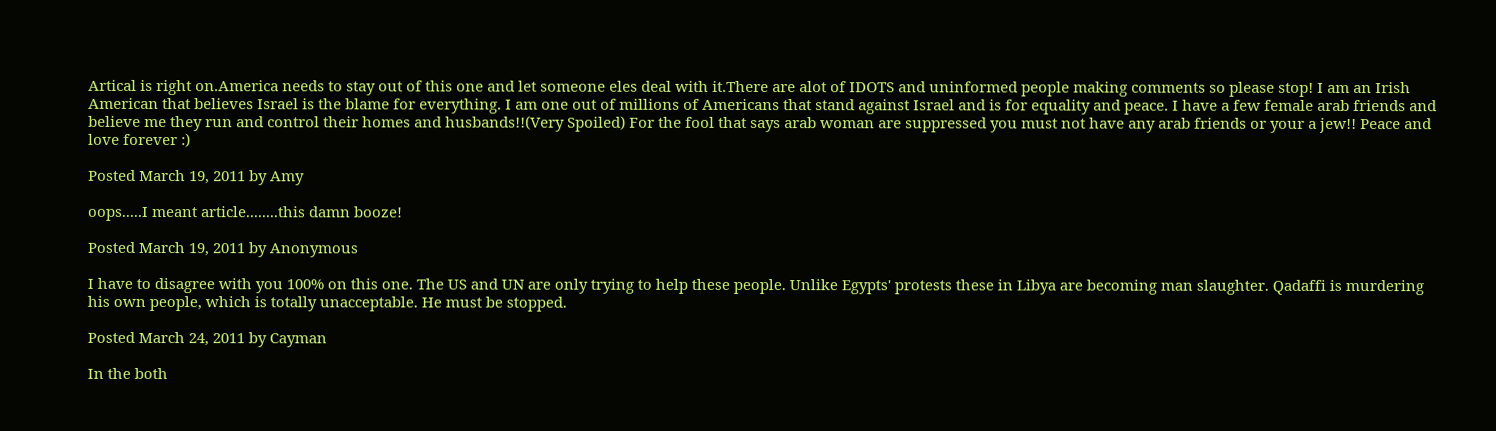Artical is right on.America needs to stay out of this one and let someone eles deal with it.There are alot of IDOTS and uninformed people making comments so please stop! I am an Irish American that believes Israel is the blame for everything. I am one out of millions of Americans that stand against Israel and is for equality and peace. I have a few female arab friends and believe me they run and control their homes and husbands!!(Very Spoiled) For the fool that says arab woman are suppressed you must not have any arab friends or your a jew!! Peace and love forever :)

Posted March 19, 2011 by Amy

oops.....I meant article........this damn booze!

Posted March 19, 2011 by Anonymous

I have to disagree with you 100% on this one. The US and UN are only trying to help these people. Unlike Egypts' protests these in Libya are becoming man slaughter. Qadaffi is murdering his own people, which is totally unacceptable. He must be stopped.

Posted March 24, 2011 by Cayman

In the both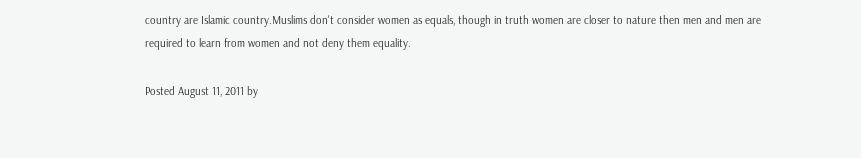country are Islamic country.Muslims don't consider women as equals, though in truth women are closer to nature then men and men are required to learn from women and not deny them equality.

Posted August 11, 2011 by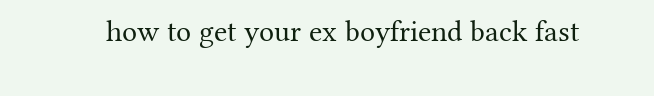how to get your ex boyfriend back fast